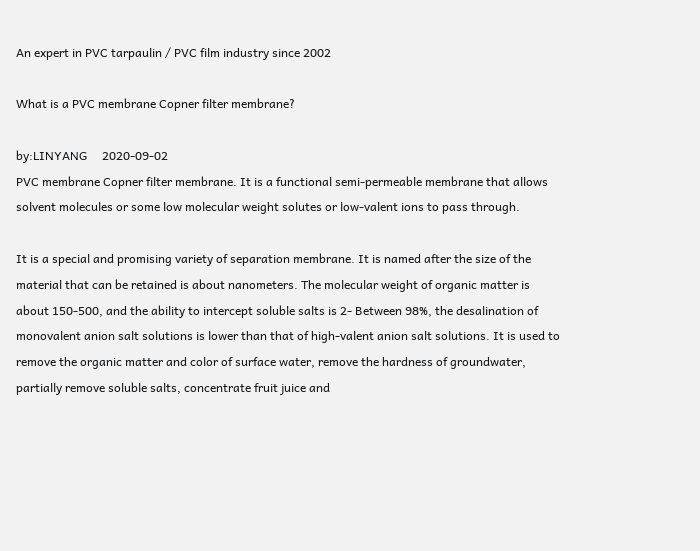An expert in PVC tarpaulin / PVC film industry since 2002

What is a PVC membrane Copner filter membrane?

by:LINYANG     2020-09-02
PVC membrane Copner filter membrane. It is a functional semi-permeable membrane that allows solvent molecules or some low molecular weight solutes or low-valent ions to pass through.

It is a special and promising variety of separation membrane. It is named after the size of the material that can be retained is about nanometers. The molecular weight of organic matter is about 150-500, and the ability to intercept soluble salts is 2- Between 98%, the desalination of monovalent anion salt solutions is lower than that of high-valent anion salt solutions. It is used to remove the organic matter and color of surface water, remove the hardness of groundwater, partially remove soluble salts, concentrate fruit juice and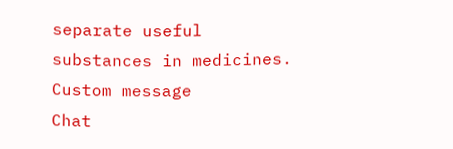separate useful substances in medicines.
Custom message
Chat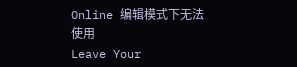Online 编辑模式下无法使用
Leave Your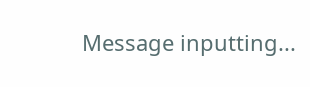Message inputting...